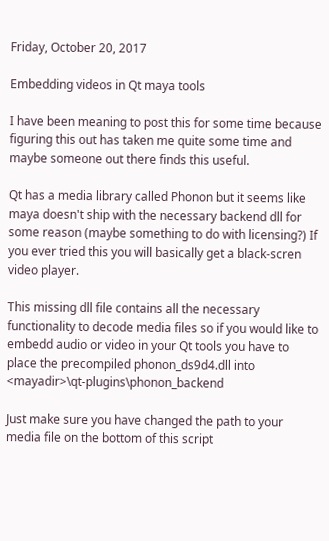Friday, October 20, 2017

Embedding videos in Qt maya tools

I have been meaning to post this for some time because figuring this out has taken me quite some time and maybe someone out there finds this useful.

Qt has a media library called Phonon but it seems like maya doesn't ship with the necessary backend dll for some reason (maybe something to do with licensing?) If you ever tried this you will basically get a black-scren video player.

This missing dll file contains all the necessary functionality to decode media files so if you would like to embedd audio or video in your Qt tools you have to place the precompiled phonon_ds9d4.dll into <mayadir>\qt-plugins\phonon_backend

Just make sure you have changed the path to your media file on the bottom of this script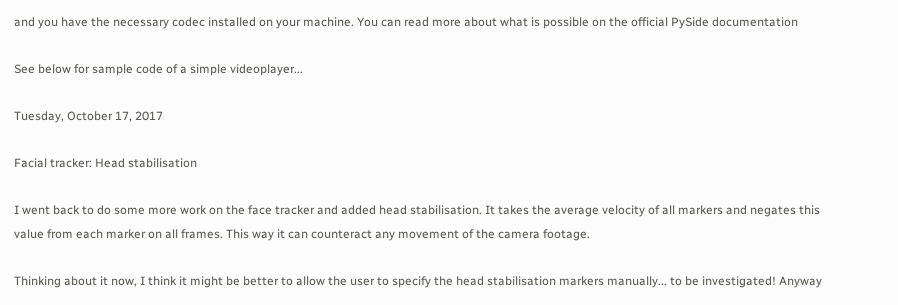and you have the necessary codec installed on your machine. You can read more about what is possible on the official PySide documentation

See below for sample code of a simple videoplayer...

Tuesday, October 17, 2017

Facial tracker: Head stabilisation

I went back to do some more work on the face tracker and added head stabilisation. It takes the average velocity of all markers and negates this value from each marker on all frames. This way it can counteract any movement of the camera footage.

Thinking about it now, I think it might be better to allow the user to specify the head stabilisation markers manually... to be investigated! Anyway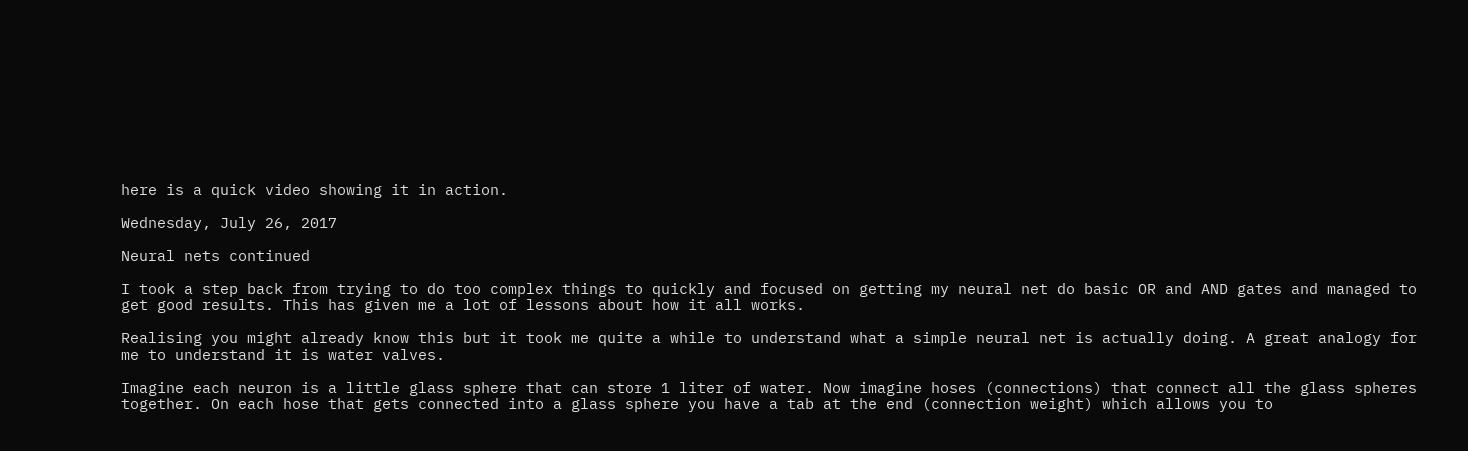here is a quick video showing it in action.

Wednesday, July 26, 2017

Neural nets continued

I took a step back from trying to do too complex things to quickly and focused on getting my neural net do basic OR and AND gates and managed to get good results. This has given me a lot of lessons about how it all works.

Realising you might already know this but it took me quite a while to understand what a simple neural net is actually doing. A great analogy for me to understand it is water valves.

Imagine each neuron is a little glass sphere that can store 1 liter of water. Now imagine hoses (connections) that connect all the glass spheres together. On each hose that gets connected into a glass sphere you have a tab at the end (connection weight) which allows you to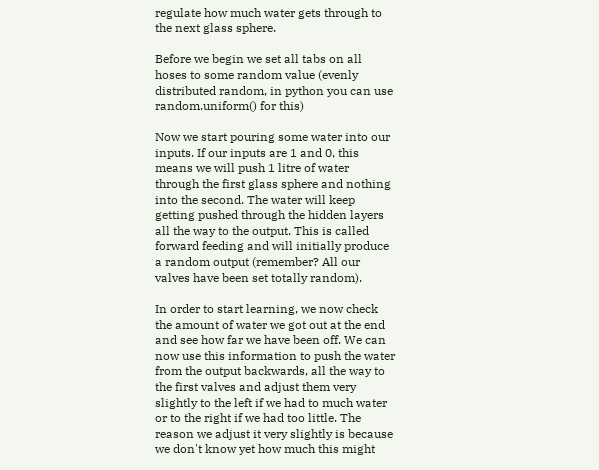regulate how much water gets through to the next glass sphere.

Before we begin we set all tabs on all hoses to some random value (evenly distributed random, in python you can use random.uniform() for this)

Now we start pouring some water into our inputs. If our inputs are 1 and 0, this means we will push 1 litre of water through the first glass sphere and nothing into the second. The water will keep getting pushed through the hidden layers all the way to the output. This is called forward feeding and will initially produce a random output (remember? All our valves have been set totally random).

In order to start learning, we now check the amount of water we got out at the end and see how far we have been off. We can now use this information to push the water from the output backwards, all the way to the first valves and adjust them very slightly to the left if we had to much water or to the right if we had too little. The reason we adjust it very slightly is because we don't know yet how much this might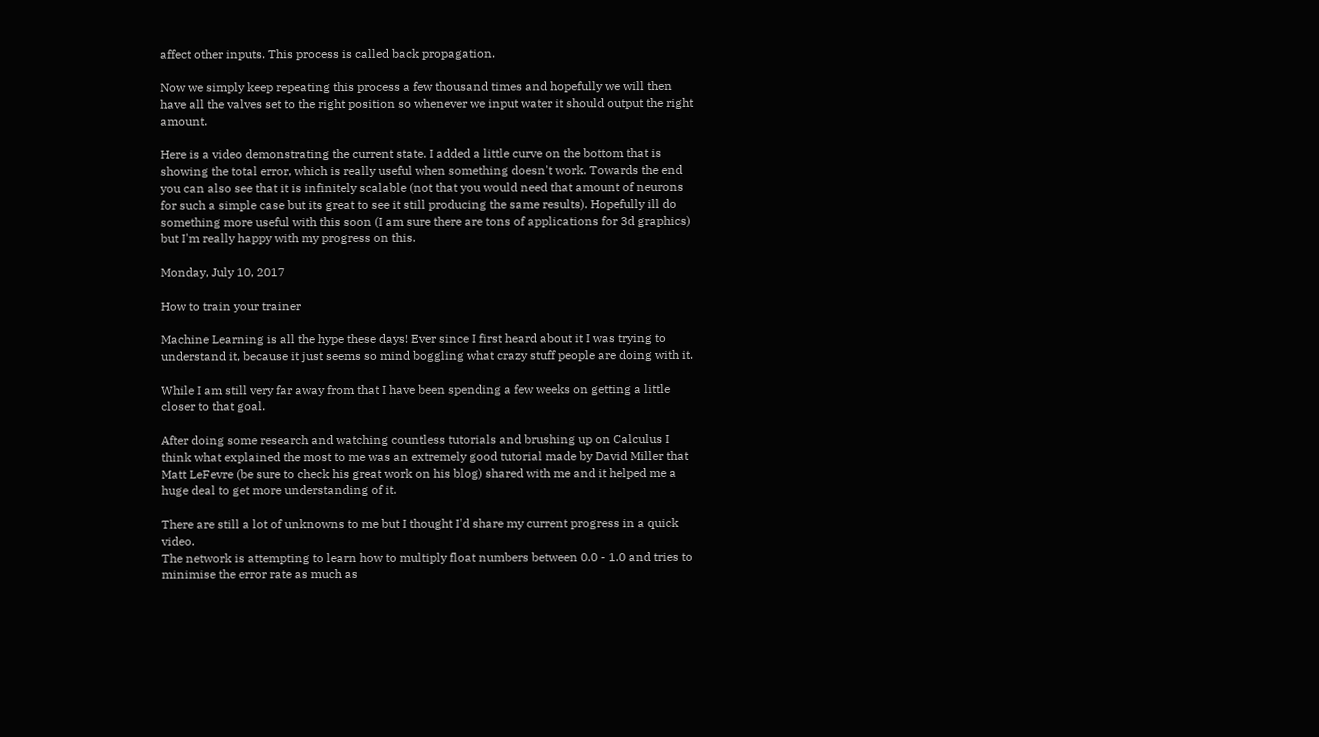affect other inputs. This process is called back propagation.

Now we simply keep repeating this process a few thousand times and hopefully we will then have all the valves set to the right position so whenever we input water it should output the right amount.

Here is a video demonstrating the current state. I added a little curve on the bottom that is showing the total error, which is really useful when something doesn't work. Towards the end you can also see that it is infinitely scalable (not that you would need that amount of neurons for such a simple case but its great to see it still producing the same results). Hopefully ill do something more useful with this soon (I am sure there are tons of applications for 3d graphics) but I'm really happy with my progress on this.

Monday, July 10, 2017

How to train your trainer

Machine Learning is all the hype these days! Ever since I first heard about it I was trying to understand it, because it just seems so mind boggling what crazy stuff people are doing with it.

While I am still very far away from that I have been spending a few weeks on getting a little closer to that goal.

After doing some research and watching countless tutorials and brushing up on Calculus I think what explained the most to me was an extremely good tutorial made by David Miller that Matt LeFevre (be sure to check his great work on his blog) shared with me and it helped me a huge deal to get more understanding of it.

There are still a lot of unknowns to me but I thought I'd share my current progress in a quick video.
The network is attempting to learn how to multiply float numbers between 0.0 - 1.0 and tries to minimise the error rate as much as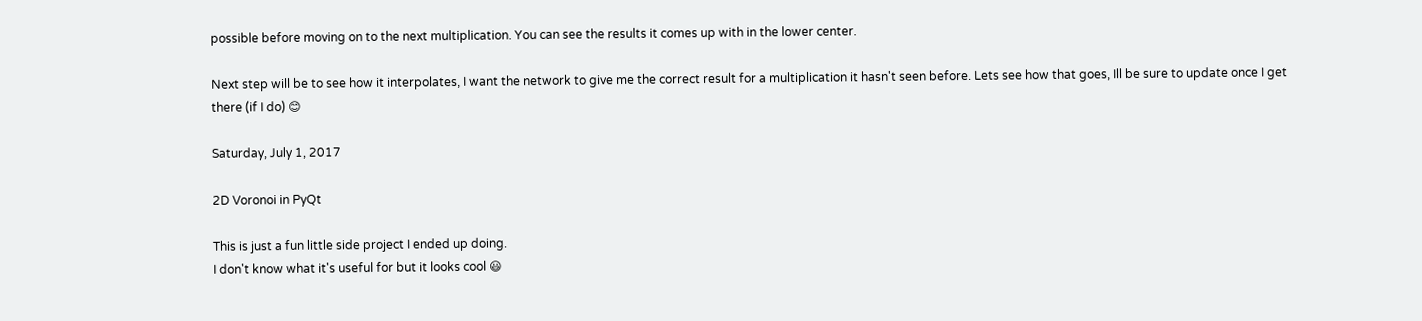possible before moving on to the next multiplication. You can see the results it comes up with in the lower center.

Next step will be to see how it interpolates, I want the network to give me the correct result for a multiplication it hasn't seen before. Lets see how that goes, Ill be sure to update once I get there (if I do) 😊

Saturday, July 1, 2017

2D Voronoi in PyQt

This is just a fun little side project I ended up doing.
I don't know what it's useful for but it looks cool 😃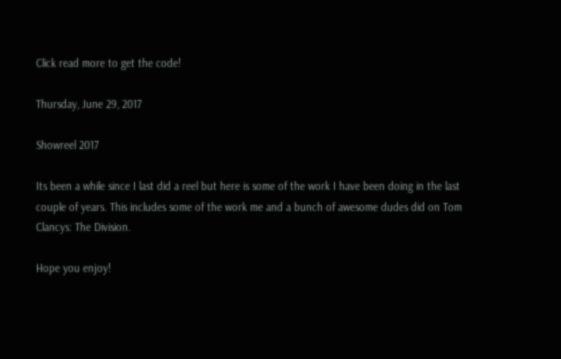Click read more to get the code!

Thursday, June 29, 2017

Showreel 2017

Its been a while since I last did a reel but here is some of the work I have been doing in the last couple of years. This includes some of the work me and a bunch of awesome dudes did on Tom Clancys: The Division.

Hope you enjoy!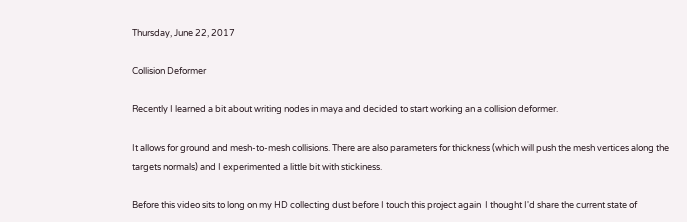Thursday, June 22, 2017

Collision Deformer

Recently I learned a bit about writing nodes in maya and decided to start working an a collision deformer.

It allows for ground and mesh-to-mesh collisions. There are also parameters for thickness (which will push the mesh vertices along the targets normals) and I experimented a little bit with stickiness.

Before this video sits to long on my HD collecting dust before I touch this project again  I thought I'd share the current state of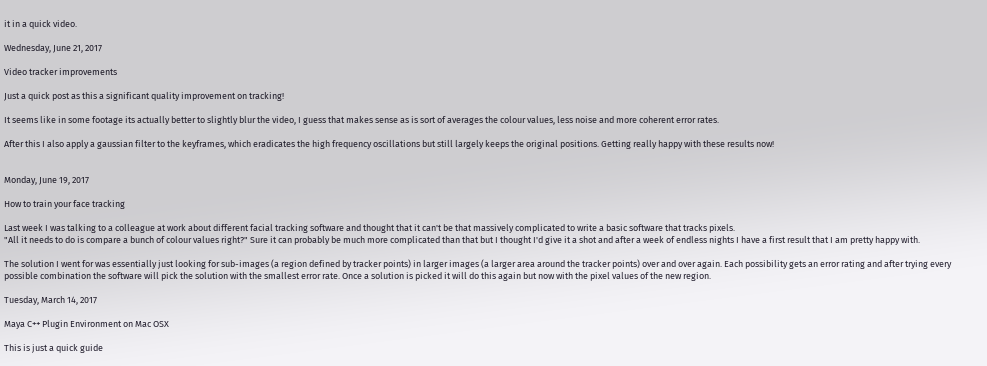it in a quick video.

Wednesday, June 21, 2017

Video tracker improvements

Just a quick post as this a significant quality improvement on tracking!

It seems like in some footage its actually better to slightly blur the video, I guess that makes sense as is sort of averages the colour values, less noise and more coherent error rates.

After this I also apply a gaussian filter to the keyframes, which eradicates the high frequency oscillations but still largely keeps the original positions. Getting really happy with these results now!


Monday, June 19, 2017

How to train your face tracking

Last week I was talking to a colleague at work about different facial tracking software and thought that it can't be that massively complicated to write a basic software that tracks pixels.
"All it needs to do is compare a bunch of colour values right?" Sure it can probably be much more complicated than that but I thought I'd give it a shot and after a week of endless nights I have a first result that I am pretty happy with.

The solution I went for was essentially just looking for sub-images (a region defined by tracker points) in larger images (a larger area around the tracker points) over and over again. Each possibility gets an error rating and after trying every possible combination the software will pick the solution with the smallest error rate. Once a solution is picked it will do this again but now with the pixel values of the new region.

Tuesday, March 14, 2017

Maya C++ Plugin Environment on Mac OSX

This is just a quick guide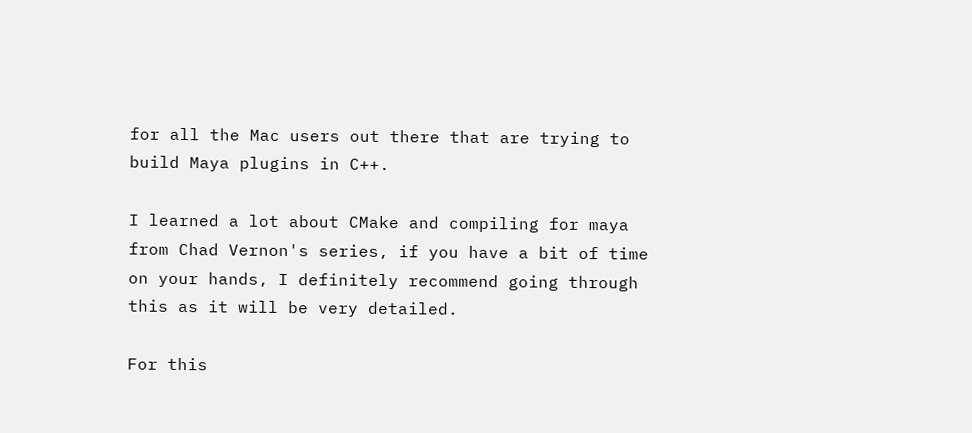for all the Mac users out there that are trying to build Maya plugins in C++.

I learned a lot about CMake and compiling for maya from Chad Vernon's series, if you have a bit of time on your hands, I definitely recommend going through this as it will be very detailed.

For this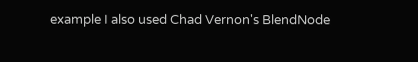example I also used Chad Vernon's BlendNode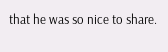that he was so nice to share.